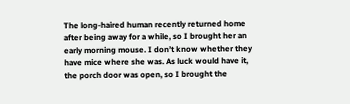The long-haired human recently returned home after being away for a while, so I brought her an early morning mouse. I don’t know whether they have mice where she was. As luck would have it, the porch door was open, so I brought the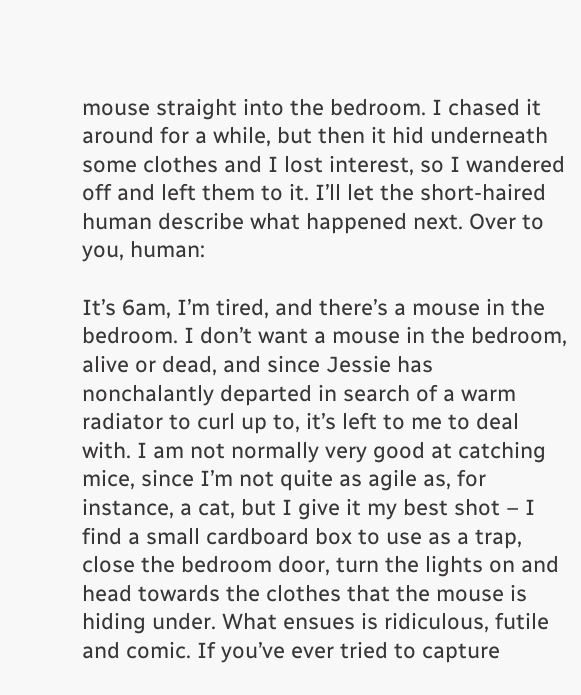mouse straight into the bedroom. I chased it around for a while, but then it hid underneath some clothes and I lost interest, so I wandered off and left them to it. I’ll let the short-haired human describe what happened next. Over to you, human:

It’s 6am, I’m tired, and there’s a mouse in the bedroom. I don’t want a mouse in the bedroom, alive or dead, and since Jessie has nonchalantly departed in search of a warm radiator to curl up to, it’s left to me to deal with. I am not normally very good at catching mice, since I’m not quite as agile as, for instance, a cat, but I give it my best shot – I find a small cardboard box to use as a trap, close the bedroom door, turn the lights on and head towards the clothes that the mouse is hiding under. What ensues is ridiculous, futile and comic. If you’ve ever tried to capture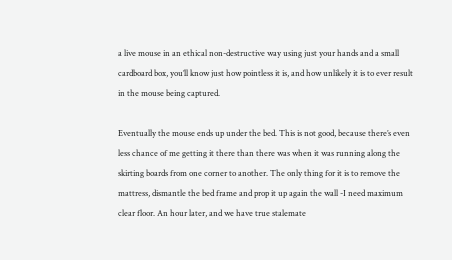a live mouse in an ethical non-destructive way using just your hands and a small cardboard box, you’ll know just how pointless it is, and how unlikely it is to ever result in the mouse being captured.

Eventually the mouse ends up under the bed. This is not good, because there’s even less chance of me getting it there than there was when it was running along the skirting boards from one corner to another. The only thing for it is to remove the mattress, dismantle the bed frame and prop it up again the wall -I need maximum clear floor. An hour later, and we have true stalemate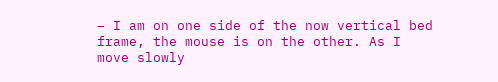– I am on one side of the now vertical bed frame, the mouse is on the other. As I move slowly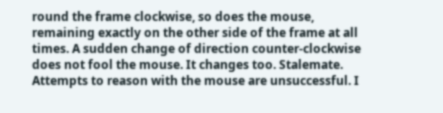round the frame clockwise, so does the mouse, remaining exactly on the other side of the frame at all times. A sudden change of direction counter-clockwise does not fool the mouse. It changes too. Stalemate. Attempts to reason with the mouse are unsuccessful. I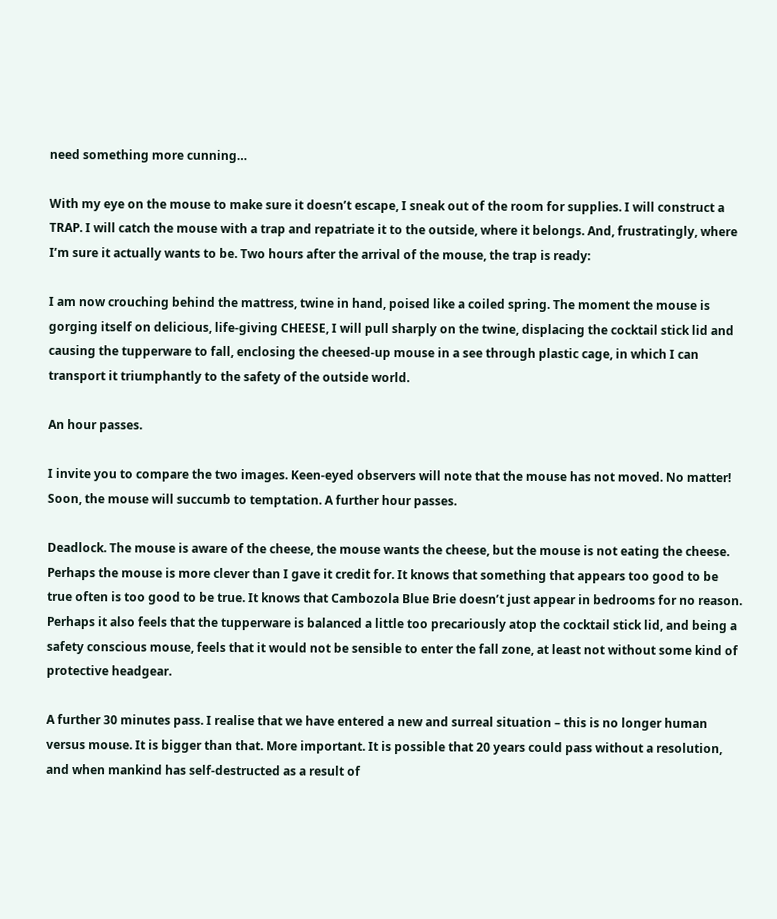need something more cunning…

With my eye on the mouse to make sure it doesn’t escape, I sneak out of the room for supplies. I will construct a TRAP. I will catch the mouse with a trap and repatriate it to the outside, where it belongs. And, frustratingly, where I’m sure it actually wants to be. Two hours after the arrival of the mouse, the trap is ready:

I am now crouching behind the mattress, twine in hand, poised like a coiled spring. The moment the mouse is gorging itself on delicious, life-giving CHEESE, I will pull sharply on the twine, displacing the cocktail stick lid and causing the tupperware to fall, enclosing the cheesed-up mouse in a see through plastic cage, in which I can transport it triumphantly to the safety of the outside world.

An hour passes.

I invite you to compare the two images. Keen-eyed observers will note that the mouse has not moved. No matter! Soon, the mouse will succumb to temptation. A further hour passes.

Deadlock. The mouse is aware of the cheese, the mouse wants the cheese, but the mouse is not eating the cheese. Perhaps the mouse is more clever than I gave it credit for. It knows that something that appears too good to be true often is too good to be true. It knows that Cambozola Blue Brie doesn’t just appear in bedrooms for no reason. Perhaps it also feels that the tupperware is balanced a little too precariously atop the cocktail stick lid, and being a safety conscious mouse, feels that it would not be sensible to enter the fall zone, at least not without some kind of protective headgear.

A further 30 minutes pass. I realise that we have entered a new and surreal situation – this is no longer human versus mouse. It is bigger than that. More important. It is possible that 20 years could pass without a resolution, and when mankind has self-destructed as a result of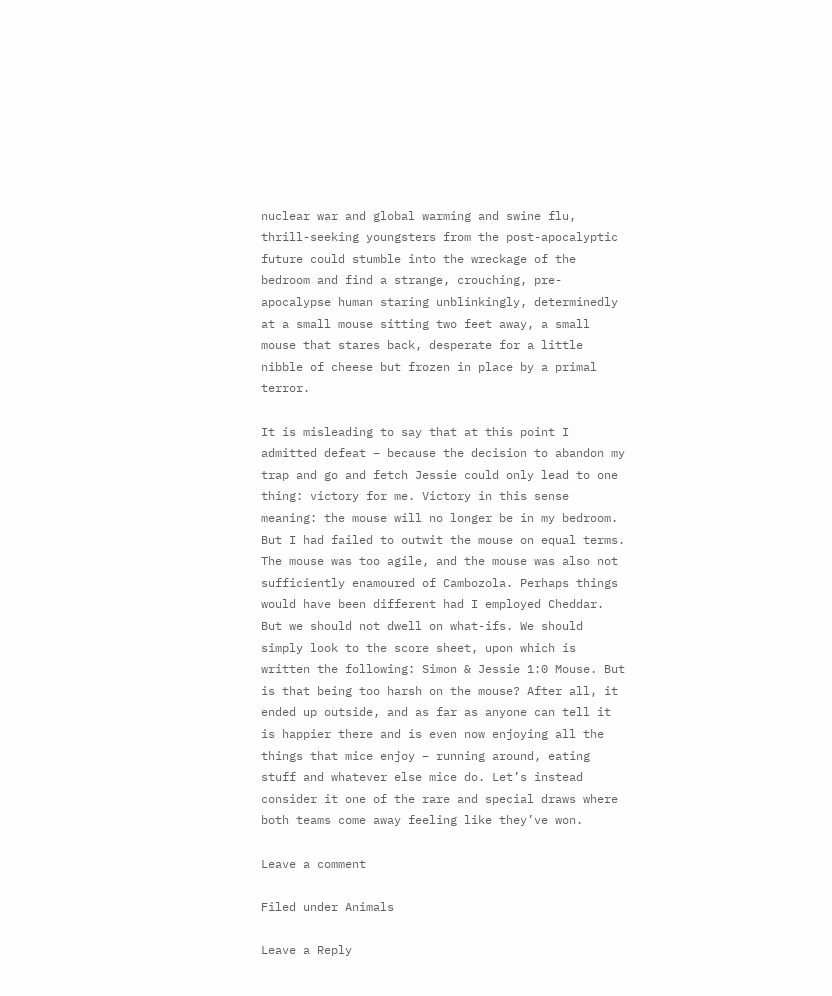nuclear war and global warming and swine flu, thrill-seeking youngsters from the post-apocalyptic future could stumble into the wreckage of the bedroom and find a strange, crouching, pre-apocalypse human staring unblinkingly, determinedly at a small mouse sitting two feet away, a small mouse that stares back, desperate for a little nibble of cheese but frozen in place by a primal terror.

It is misleading to say that at this point I admitted defeat – because the decision to abandon my trap and go and fetch Jessie could only lead to one thing: victory for me. Victory in this sense meaning: the mouse will no longer be in my bedroom. But I had failed to outwit the mouse on equal terms. The mouse was too agile, and the mouse was also not sufficiently enamoured of Cambozola. Perhaps things would have been different had I employed Cheddar. But we should not dwell on what-ifs. We should simply look to the score sheet, upon which is written the following: Simon & Jessie 1:0 Mouse. But is that being too harsh on the mouse? After all, it ended up outside, and as far as anyone can tell it is happier there and is even now enjoying all the things that mice enjoy – running around, eating stuff and whatever else mice do. Let’s instead consider it one of the rare and special draws where both teams come away feeling like they’ve won.

Leave a comment

Filed under Animals

Leave a Reply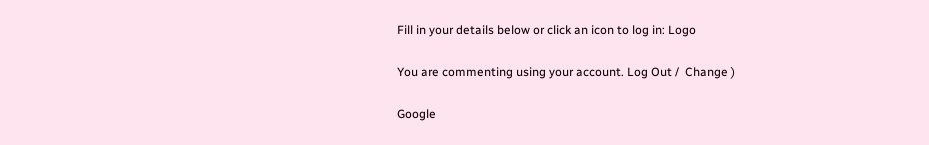Fill in your details below or click an icon to log in: Logo

You are commenting using your account. Log Out /  Change )

Google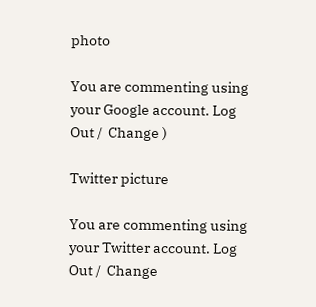photo

You are commenting using your Google account. Log Out /  Change )

Twitter picture

You are commenting using your Twitter account. Log Out /  Change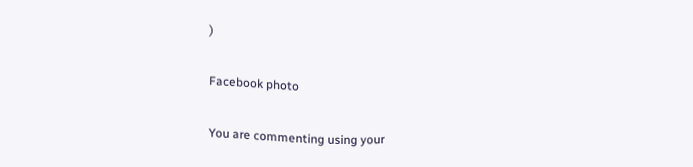)

Facebook photo

You are commenting using your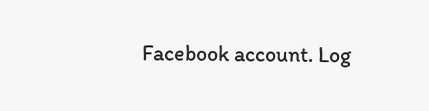Facebook account. Log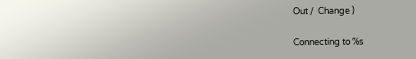Out /  Change )

Connecting to %s